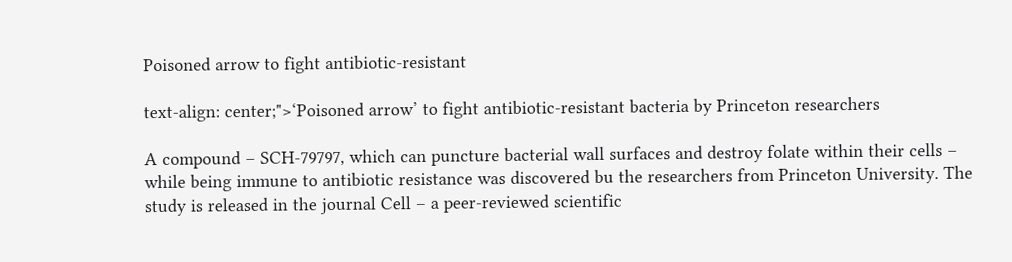Poisoned arrow to fight antibiotic-resistant

text-align: center;">‘Poisoned arrow’ to fight antibiotic-resistant bacteria by Princeton researchers

A compound – SCH-79797, which can puncture bacterial wall surfaces and destroy folate within their cells – while being immune to antibiotic resistance was discovered bu the researchers from Princeton University. The study is released in the journal Cell – a peer-reviewed scientific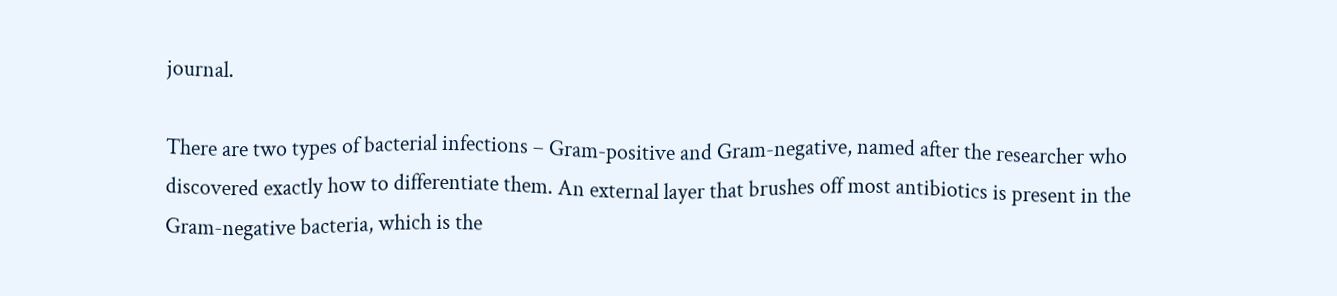journal.

There are two types of bacterial infections – Gram-positive and Gram-negative, named after the researcher who discovered exactly how to differentiate them. An external layer that brushes off most antibiotics is present in the Gram-negative bacteria, which is the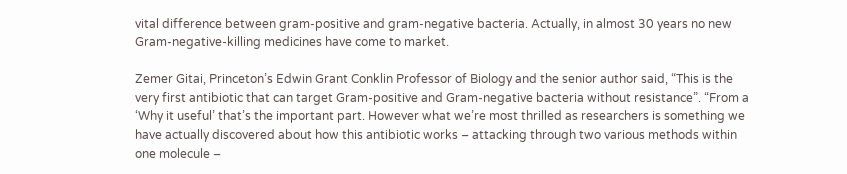vital difference between gram-positive and gram-negative bacteria. Actually, in almost 30 years no new Gram-negative-killing medicines have come to market.

Zemer Gitai, Princeton’s Edwin Grant Conklin Professor of Biology and the senior author said, “This is the very first antibiotic that can target Gram-positive and Gram-negative bacteria without resistance”. “From a ‘Why it useful’ that’s the important part. However what we’re most thrilled as researchers is something we have actually discovered about how this antibiotic works – attacking through two various methods within one molecule –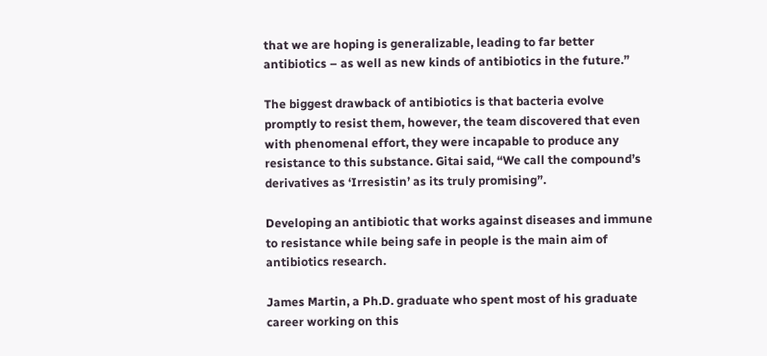that we are hoping is generalizable, leading to far better antibiotics – as well as new kinds of antibiotics in the future.”

The biggest drawback of antibiotics is that bacteria evolve promptly to resist them, however, the team discovered that even with phenomenal effort, they were incapable to produce any resistance to this substance. Gitai said, “We call the compound’s derivatives as ‘Irresistin’ as its truly promising”.

Developing an antibiotic that works against diseases and immune to resistance while being safe in people is the main aim of antibiotics research.

James Martin, a Ph.D. graduate who spent most of his graduate career working on this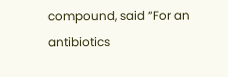compound, said “For an antibiotics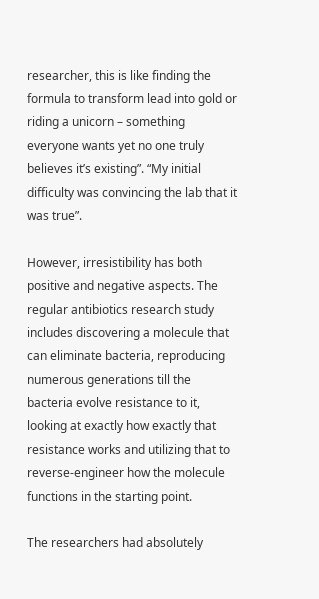researcher, this is like finding the formula to transform lead into gold or riding a unicorn – something everyone wants yet no one truly believes it’s existing”. “My initial difficulty was convincing the lab that it was true”.

However, irresistibility has both positive and negative aspects. The regular antibiotics research study includes discovering a molecule that can eliminate bacteria, reproducing numerous generations till the bacteria evolve resistance to it, looking at exactly how exactly that resistance works and utilizing that to reverse-engineer how the molecule functions in the starting point.

The researchers had absolutely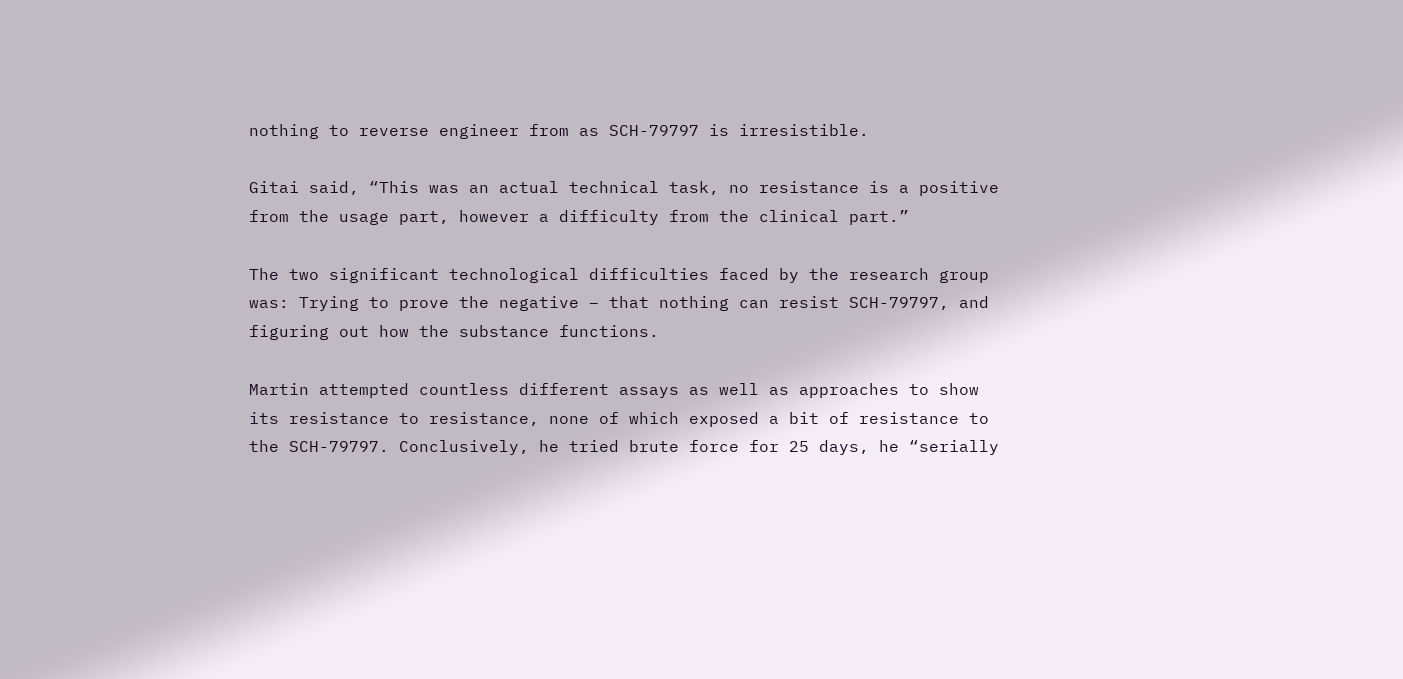nothing to reverse engineer from as SCH-79797 is irresistible.

Gitai said, “This was an actual technical task, no resistance is a positive from the usage part, however a difficulty from the clinical part.”

The two significant technological difficulties faced by the research group was: Trying to prove the negative – that nothing can resist SCH-79797, and figuring out how the substance functions.

Martin attempted countless different assays as well as approaches to show its resistance to resistance, none of which exposed a bit of resistance to the SCH-79797. Conclusively, he tried brute force for 25 days, he “serially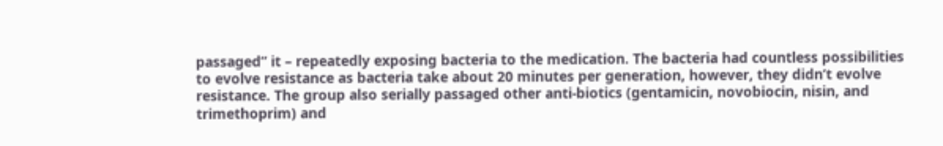passaged” it – repeatedly exposing bacteria to the medication. The bacteria had countless possibilities to evolve resistance as bacteria take about 20 minutes per generation, however, they didn’t evolve resistance. The group also serially passaged other anti-biotics (gentamicin, novobiocin, nisin, and trimethoprim) and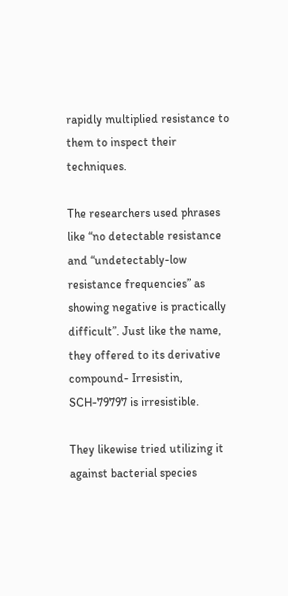rapidly multiplied resistance to them to inspect their techniques.

The researchers used phrases like “no detectable resistance and “undetectably-low resistance frequencies” as showing negative is practically difficult”. Just like the name, they offered to its derivative compound- Irresistin, SCH-79797 is irresistible.

They likewise tried utilizing it against bacterial species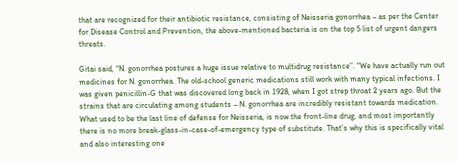that are recognized for their antibiotic resistance, consisting of Neisseria gonorrhea – as per the Center for Disease Control and Prevention, the above-mentioned bacteria is on the top 5 list of urgent dangers threats.

Gitai said, “N. gonorrhea postures a huge issue relative to multidrug resistance”. “We have actually run out medicines for N. gonorrhea. The old-school generic medications still work with many typical infections. I was given penicillin-G that was discovered long back in 1928, when I got strep throat 2 years ago. But the strains that are circulating among students – N. gonorrhea are incredibly resistant towards medication. What used to be the last line of defense for Neisseria, is now the front-line drug, and most importantly there is no more break-glass-in-case-of-emergency type of substitute. That’s why this is specifically vital and also interesting one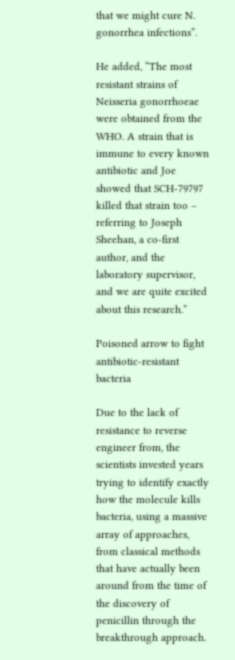that we might cure N. gonorrhea infections”.

He added, “The most resistant strains of Neisseria gonorrhoeae were obtained from the WHO. A strain that is immune to every known antibiotic and Joe showed that SCH-79797 killed that strain too – referring to Joseph Sheehan, a co-first author, and the laboratory supervisor, and we are quite excited about this research.”

Poisoned arrow to fight antibiotic-resistant bacteria

Due to the lack of resistance to reverse engineer from, the scientists invested years trying to identify exactly how the molecule kills bacteria, using a massive array of approaches, from classical methods that have actually been around from the time of the discovery of penicillin through the breakthrough approach.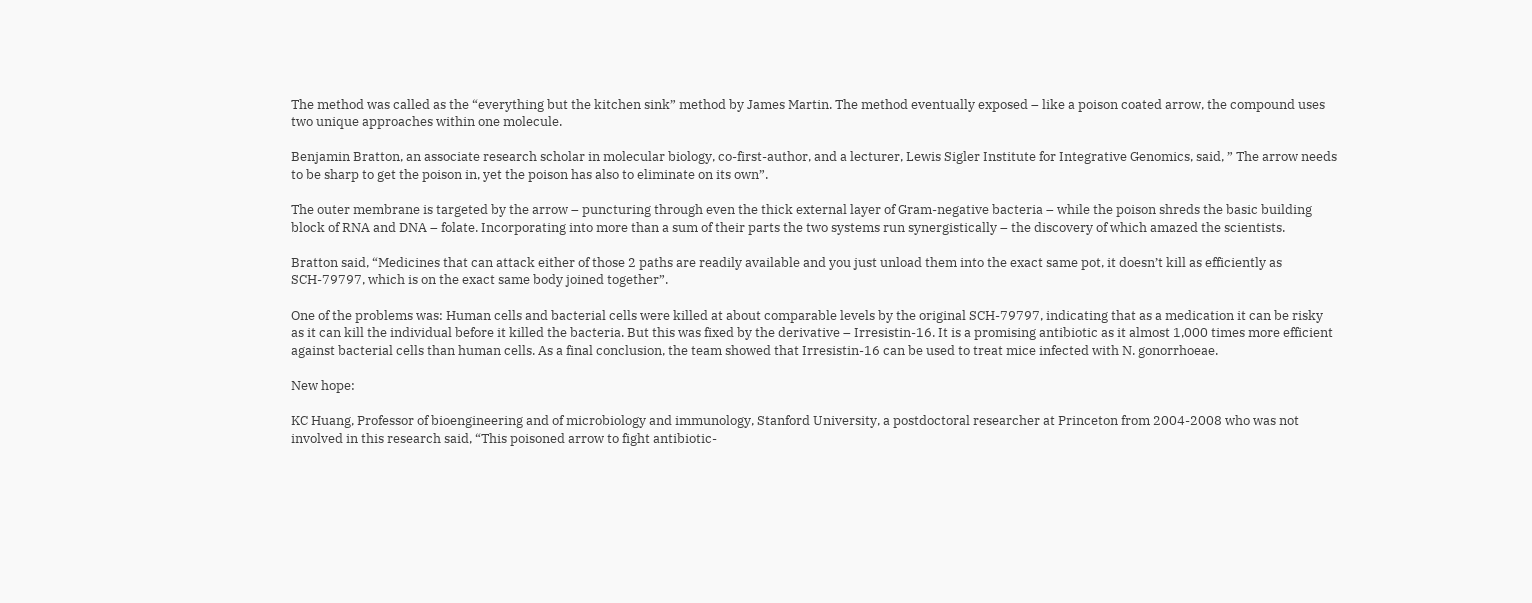The method was called as the “everything but the kitchen sink” method by James Martin. The method eventually exposed – like a poison coated arrow, the compound uses two unique approaches within one molecule.

Benjamin Bratton, an associate research scholar in molecular biology, co-first-author, and a lecturer, Lewis Sigler Institute for Integrative Genomics, said, ” The arrow needs to be sharp to get the poison in, yet the poison has also to eliminate on its own”.

The outer membrane is targeted by the arrow – puncturing through even the thick external layer of Gram-negative bacteria – while the poison shreds the basic building block of RNA and DNA – folate. Incorporating into more than a sum of their parts the two systems run synergistically – the discovery of which amazed the scientists.

Bratton said, “Medicines that can attack either of those 2 paths are readily available and you just unload them into the exact same pot, it doesn’t kill as efficiently as SCH-79797, which is on the exact same body joined together”.

One of the problems was: Human cells and bacterial cells were killed at about comparable levels by the original SCH-79797, indicating that as a medication it can be risky as it can kill the individual before it killed the bacteria. But this was fixed by the derivative – Irresistin-16. It is a promising antibiotic as it almost 1,000 times more efficient against bacterial cells than human cells. As a final conclusion, the team showed that Irresistin-16 can be used to treat mice infected with N. gonorrhoeae.

New hope:

KC Huang, Professor of bioengineering and of microbiology and immunology, Stanford University, a postdoctoral researcher at Princeton from 2004-2008 who was not involved in this research said, “This poisoned arrow to fight antibiotic-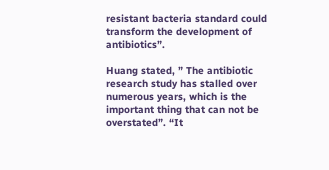resistant bacteria standard could transform the development of antibiotics”.

Huang stated, ” The antibiotic research study has stalled over numerous years, which is the important thing that can not be overstated”. “It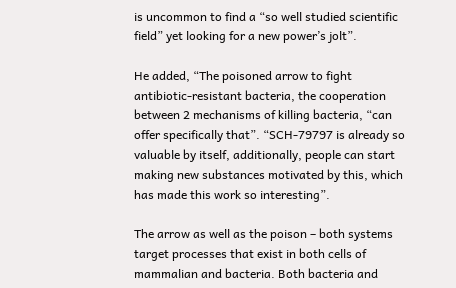is uncommon to find a “so well studied scientific field” yet looking for a new power’s jolt”.

He added, “The poisoned arrow to fight antibiotic-resistant bacteria, the cooperation between 2 mechanisms of killing bacteria, “can offer specifically that”. “SCH-79797 is already so valuable by itself, additionally, people can start making new substances motivated by this, which has made this work so interesting”.

The arrow as well as the poison – both systems target processes that exist in both cells of mammalian and bacteria. Both bacteria and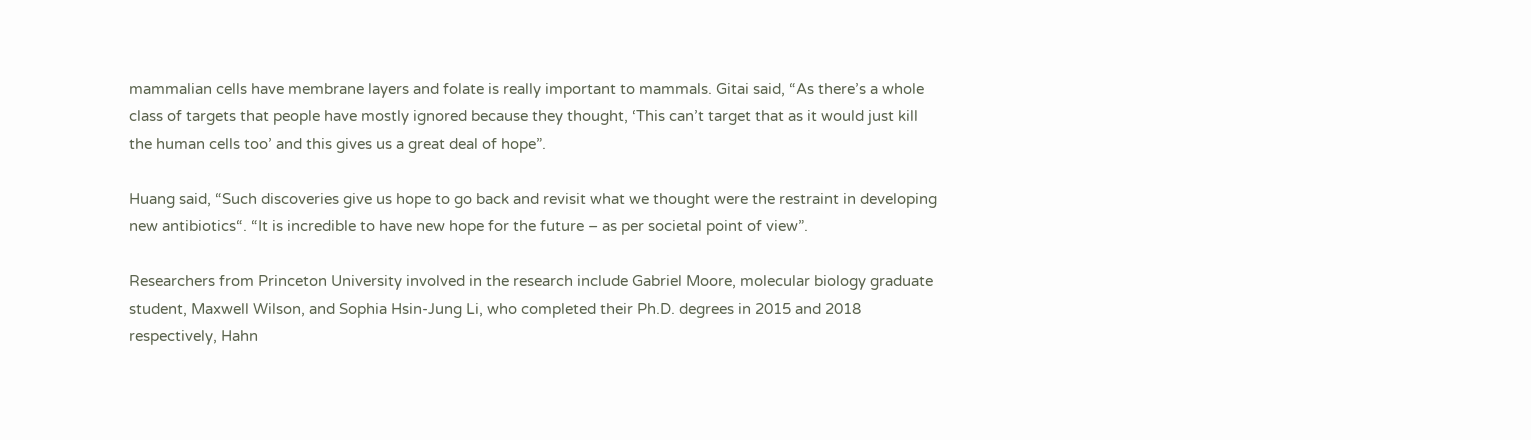mammalian cells have membrane layers and folate is really important to mammals. Gitai said, “As there’s a whole class of targets that people have mostly ignored because they thought, ‘This can’t target that as it would just kill the human cells too’ and this gives us a great deal of hope”.

Huang said, “Such discoveries give us hope to go back and revisit what we thought were the restraint in developing new antibiotics“. “It is incredible to have new hope for the future – as per societal point of view”.

Researchers from Princeton University involved in the research include Gabriel Moore, molecular biology graduate student, Maxwell Wilson, and Sophia Hsin-Jung Li, who completed their Ph.D. degrees in 2015 and 2018 respectively, Hahn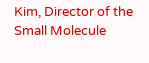Kim, Director of the Small Molecule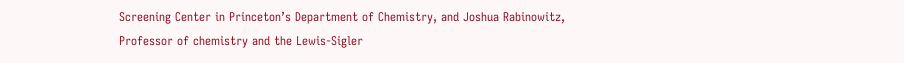Screening Center in Princeton’s Department of Chemistry, and Joshua Rabinowitz, Professor of chemistry and the Lewis-Sigler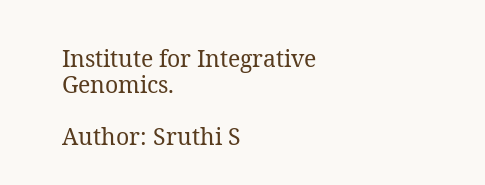Institute for Integrative Genomics.

Author: Sruthi S